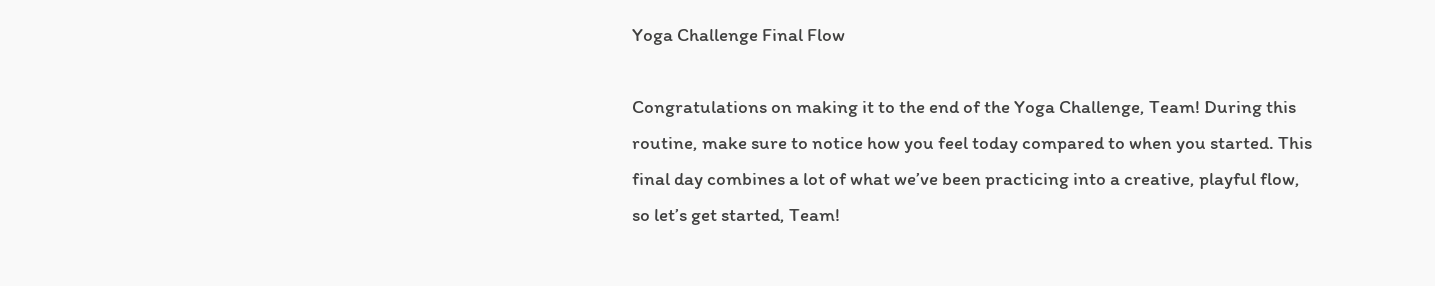Yoga Challenge Final Flow

Congratulations on making it to the end of the Yoga Challenge, Team! During this routine, make sure to notice how you feel today compared to when you started. This final day combines a lot of what we’ve been practicing into a creative, playful flow, so let’s get started, Team!